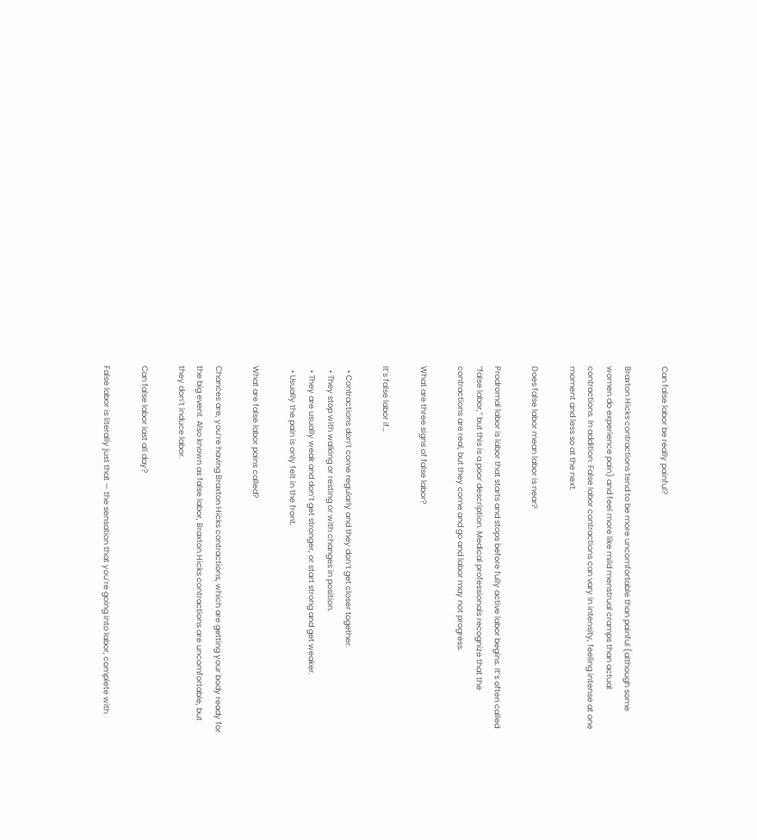Can false labor be really painful?

Braxton Hicks contractions tend to be more uncomfortable than painful (although some women do experience pain) and feel more like mild menstrual cramps than actual contractions. In addition: False labor contractions can vary in intensity, feeling intense at one moment and less so at the next.

Does false labor mean labor is near?

Prodromal labor is labor that starts and stops before fully active labor begins. It’s often called “false labor,” but this is a poor description. Medical professionals recognize that the contractions are real, but they come and go and labor may not progress.

What are three signs of false labor?

It’s false labor if…

  • Contractions don’t come regularly and they don’t get closer together.
  • They stop with walking or resting or with changes in position.
  • They are usually weak and don’t get stronger, or start strong and get weaker.
  • Usually the pain is only felt in the front.

What are false labor pains called?

Chances are, you’re having Braxton Hicks contractions, which are getting your body ready for the big event. Also known as false labor, Braxton Hicks contractions are uncomfortable, but they don’t induce labor.

Can false labor last all day?

False labor is literally just that — the sensation that you’re going into labor, complete with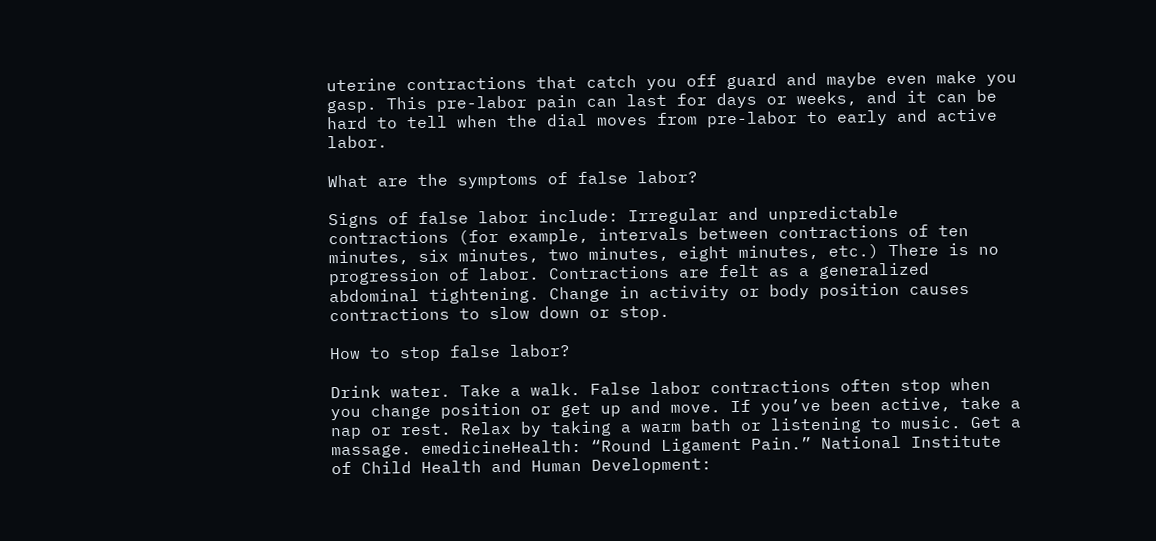uterine contractions that catch you off guard and maybe even make you gasp. This pre-labor pain can last for days or weeks, and it can be hard to tell when the dial moves from pre-labor to early and active labor.

What are the symptoms of false labor?

Signs of false labor include: Irregular and unpredictable contractions (for example, intervals between contractions of ten minutes, six minutes, two minutes, eight minutes, etc.) There is no progression of labor. Contractions are felt as a generalized abdominal tightening. Change in activity or body position causes contractions to slow down or stop.

How to stop false labor?

Drink water. Take a walk. False labor contractions often stop when you change position or get up and move. If you’ve been active, take a nap or rest. Relax by taking a warm bath or listening to music. Get a massage. emedicineHealth: “Round Ligament Pain.” National Institute of Child Health and Human Development: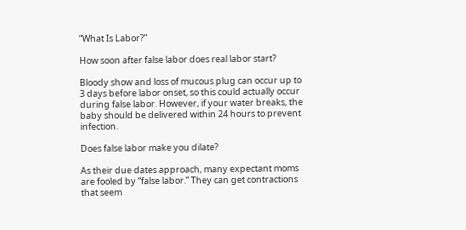“What Is Labor?”

How soon after false labor does real labor start?

Bloody show and loss of mucous plug can occur up to 3 days before labor onset, so this could actually occur during false labor. However, if your water breaks, the baby should be delivered within 24 hours to prevent infection.

Does false labor make you dilate?

As their due dates approach, many expectant moms are fooled by “false labor.” They can get contractions that seem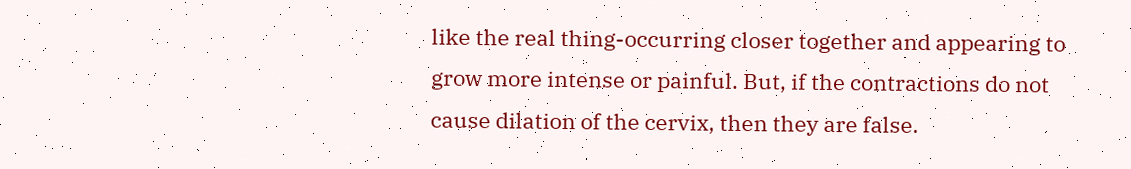like the real thing-occurring closer together and appearing to grow more intense or painful. But, if the contractions do not cause dilation of the cervix, then they are false.